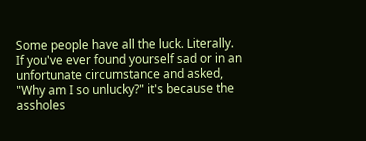Some people have all the luck. Literally. If you've ever found yourself sad or in an unfortunate circumstance and asked, "Why am I so unlucky?" it's because the assholes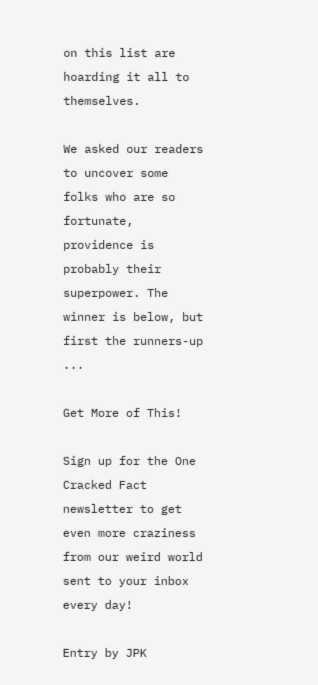on this list are hoarding it all to themselves.

We asked our readers to uncover some folks who are so fortunate, providence is probably their superpower. The winner is below, but first the runners-up ...

Get More of This!

Sign up for the One Cracked Fact newsletter to get even more craziness from our weird world sent to your inbox every day!

Entry by JPK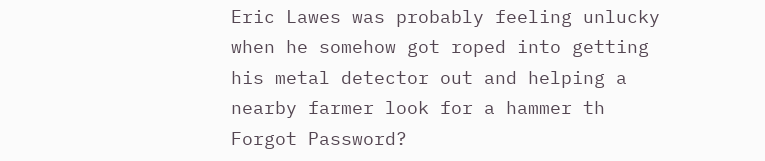Eric Lawes was probably feeling unlucky when he somehow got roped into getting his metal detector out and helping a nearby farmer look for a hammer th
Forgot Password?